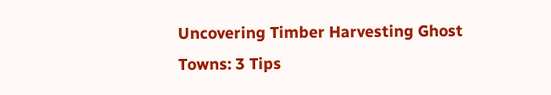Uncovering Timber Harvesting Ghost Towns: 3 Tips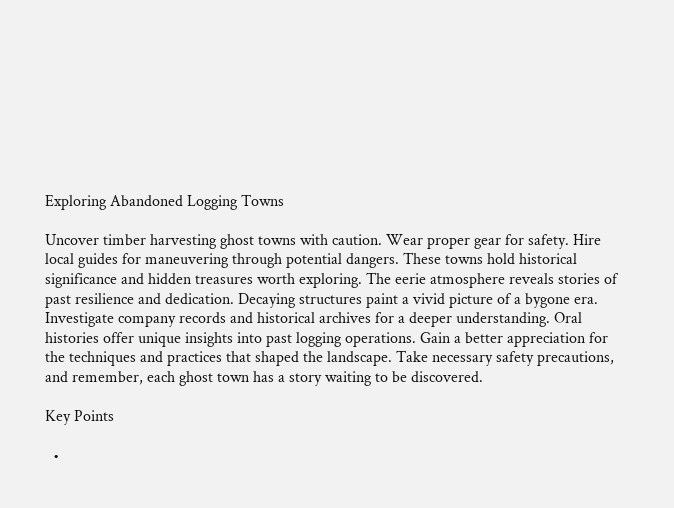Exploring Abandoned Logging Towns

Uncover timber harvesting ghost towns with caution. Wear proper gear for safety. Hire local guides for maneuvering through potential dangers. These towns hold historical significance and hidden treasures worth exploring. The eerie atmosphere reveals stories of past resilience and dedication. Decaying structures paint a vivid picture of a bygone era. Investigate company records and historical archives for a deeper understanding. Oral histories offer unique insights into past logging operations. Gain a better appreciation for the techniques and practices that shaped the landscape. Take necessary safety precautions, and remember, each ghost town has a story waiting to be discovered.

Key Points

  •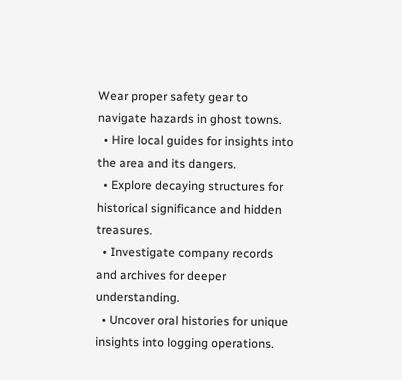Wear proper safety gear to navigate hazards in ghost towns.
  • Hire local guides for insights into the area and its dangers.
  • Explore decaying structures for historical significance and hidden treasures.
  • Investigate company records and archives for deeper understanding.
  • Uncover oral histories for unique insights into logging operations.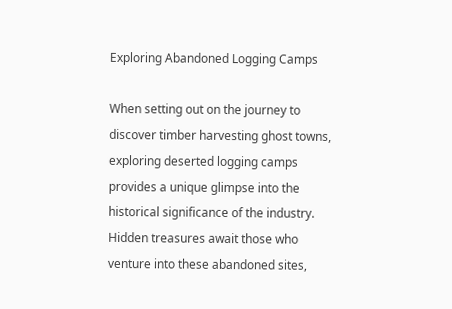Exploring Abandoned Logging Camps

When setting out on the journey to discover timber harvesting ghost towns, exploring deserted logging camps provides a unique glimpse into the historical significance of the industry. Hidden treasures await those who venture into these abandoned sites,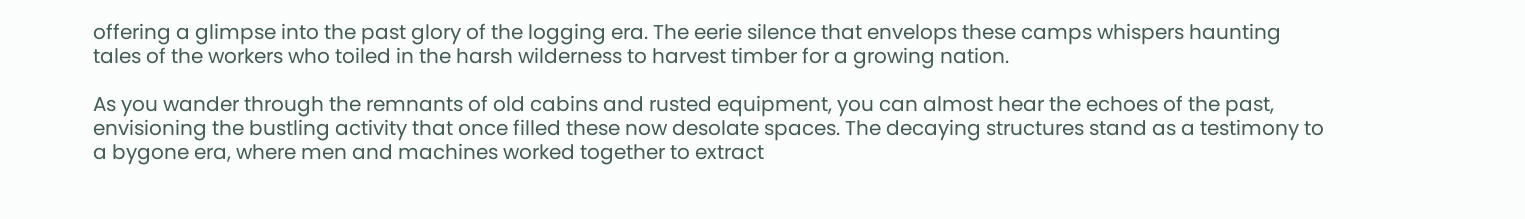offering a glimpse into the past glory of the logging era. The eerie silence that envelops these camps whispers haunting tales of the workers who toiled in the harsh wilderness to harvest timber for a growing nation.

As you wander through the remnants of old cabins and rusted equipment, you can almost hear the echoes of the past, envisioning the bustling activity that once filled these now desolate spaces. The decaying structures stand as a testimony to a bygone era, where men and machines worked together to extract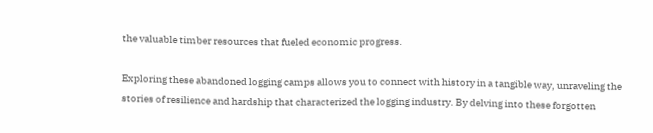the valuable timber resources that fueled economic progress.

Exploring these abandoned logging camps allows you to connect with history in a tangible way, unraveling the stories of resilience and hardship that characterized the logging industry. By delving into these forgotten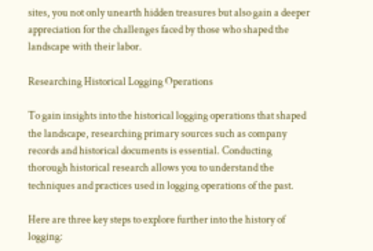sites, you not only unearth hidden treasures but also gain a deeper appreciation for the challenges faced by those who shaped the landscape with their labor.

Researching Historical Logging Operations

To gain insights into the historical logging operations that shaped the landscape, researching primary sources such as company records and historical documents is essential. Conducting thorough historical research allows you to understand the techniques and practices used in logging operations of the past.

Here are three key steps to explore further into the history of logging: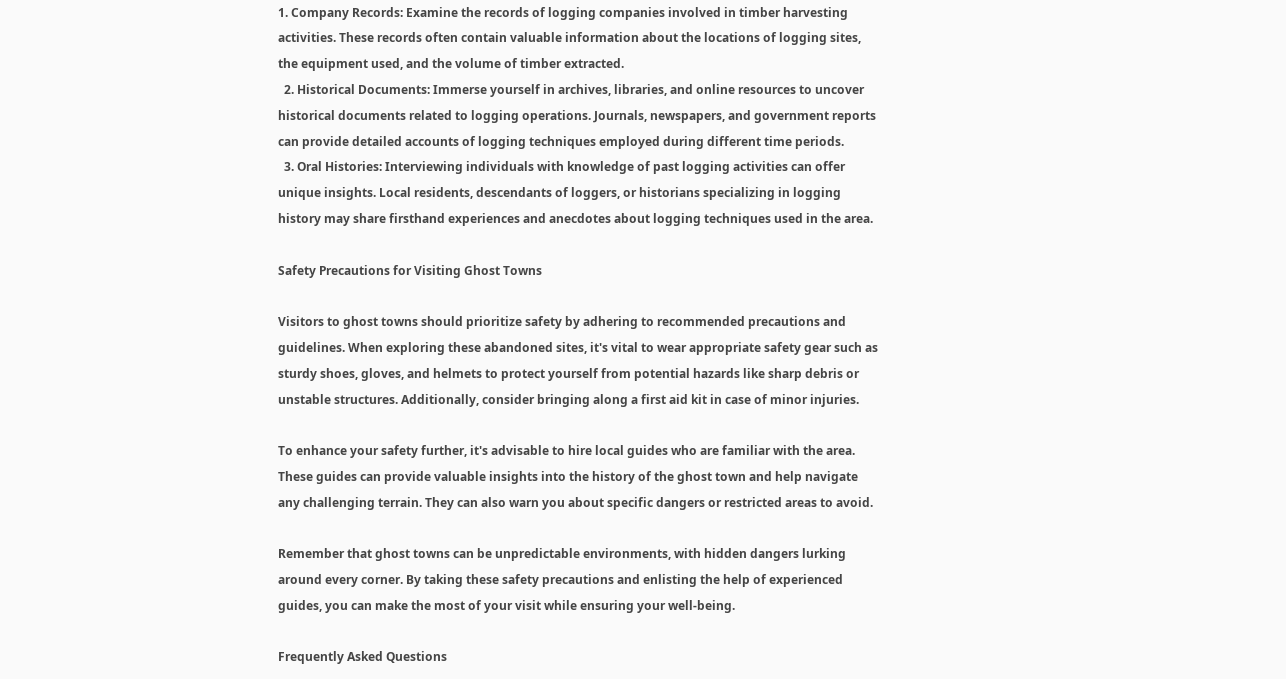1. Company Records: Examine the records of logging companies involved in timber harvesting activities. These records often contain valuable information about the locations of logging sites, the equipment used, and the volume of timber extracted.
  2. Historical Documents: Immerse yourself in archives, libraries, and online resources to uncover historical documents related to logging operations. Journals, newspapers, and government reports can provide detailed accounts of logging techniques employed during different time periods.
  3. Oral Histories: Interviewing individuals with knowledge of past logging activities can offer unique insights. Local residents, descendants of loggers, or historians specializing in logging history may share firsthand experiences and anecdotes about logging techniques used in the area.

Safety Precautions for Visiting Ghost Towns

Visitors to ghost towns should prioritize safety by adhering to recommended precautions and guidelines. When exploring these abandoned sites, it's vital to wear appropriate safety gear such as sturdy shoes, gloves, and helmets to protect yourself from potential hazards like sharp debris or unstable structures. Additionally, consider bringing along a first aid kit in case of minor injuries.

To enhance your safety further, it's advisable to hire local guides who are familiar with the area. These guides can provide valuable insights into the history of the ghost town and help navigate any challenging terrain. They can also warn you about specific dangers or restricted areas to avoid.

Remember that ghost towns can be unpredictable environments, with hidden dangers lurking around every corner. By taking these safety precautions and enlisting the help of experienced guides, you can make the most of your visit while ensuring your well-being.

Frequently Asked Questions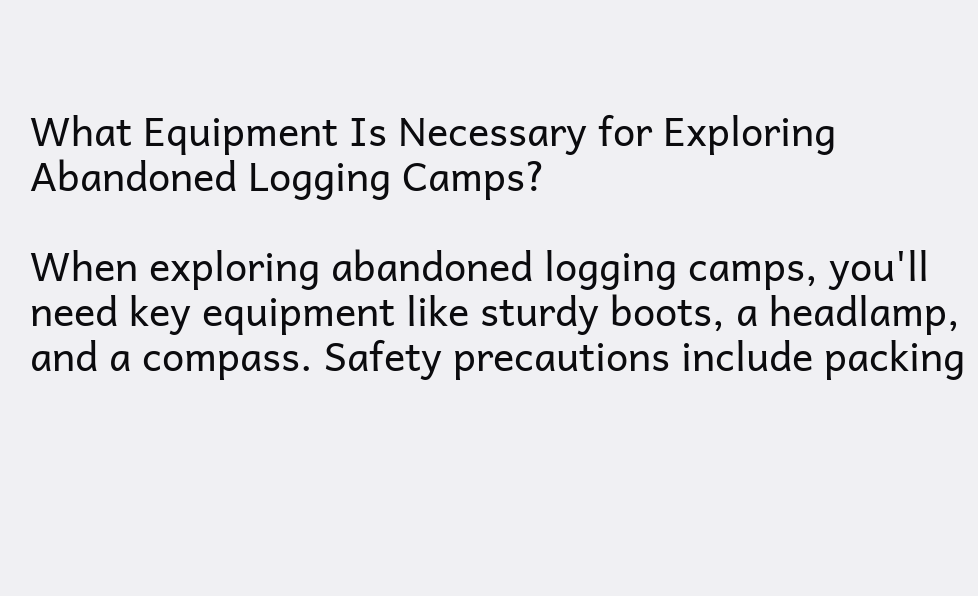What Equipment Is Necessary for Exploring Abandoned Logging Camps?

When exploring abandoned logging camps, you'll need key equipment like sturdy boots, a headlamp, and a compass. Safety precautions include packing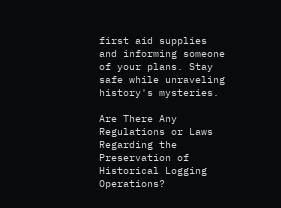first aid supplies and informing someone of your plans. Stay safe while unraveling history's mysteries.

Are There Any Regulations or Laws Regarding the Preservation of Historical Logging Operations?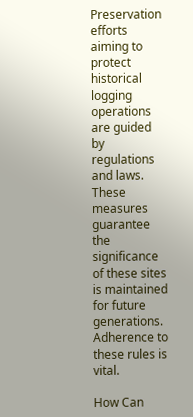Preservation efforts aiming to protect historical logging operations are guided by regulations and laws. These measures guarantee the significance of these sites is maintained for future generations. Adherence to these rules is vital.

How Can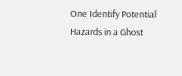One Identify Potential Hazards in a Ghost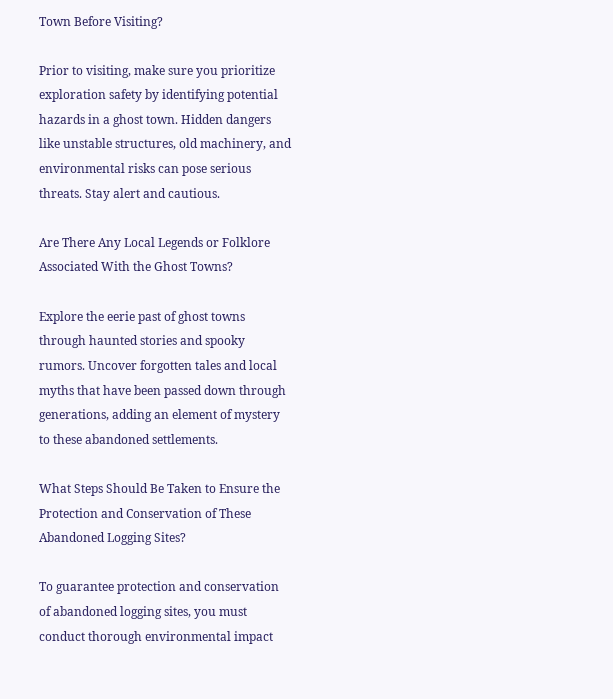Town Before Visiting?

Prior to visiting, make sure you prioritize exploration safety by identifying potential hazards in a ghost town. Hidden dangers like unstable structures, old machinery, and environmental risks can pose serious threats. Stay alert and cautious.

Are There Any Local Legends or Folklore Associated With the Ghost Towns?

Explore the eerie past of ghost towns through haunted stories and spooky rumors. Uncover forgotten tales and local myths that have been passed down through generations, adding an element of mystery to these abandoned settlements.

What Steps Should Be Taken to Ensure the Protection and Conservation of These Abandoned Logging Sites?

To guarantee protection and conservation of abandoned logging sites, you must conduct thorough environmental impact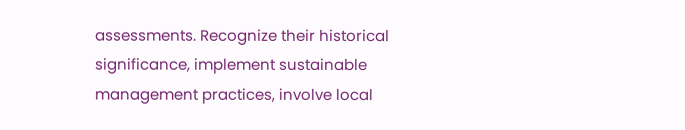assessments. Recognize their historical significance, implement sustainable management practices, involve local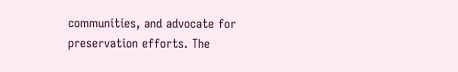communities, and advocate for preservation efforts. The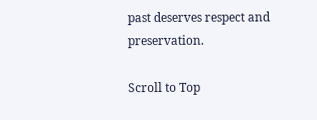past deserves respect and preservation.

Scroll to Top